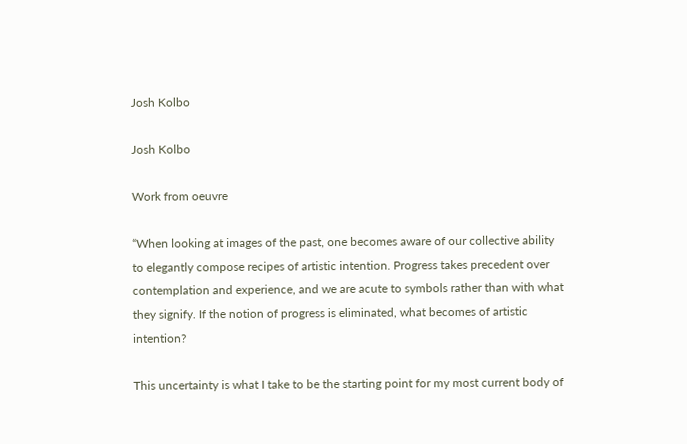Josh Kolbo

Josh Kolbo

Work from oeuvre

“When looking at images of the past, one becomes aware of our collective ability to elegantly compose recipes of artistic intention. Progress takes precedent over contemplation and experience, and we are acute to symbols rather than with what they signify. If the notion of progress is eliminated, what becomes of artistic intention?

This uncertainty is what I take to be the starting point for my most current body of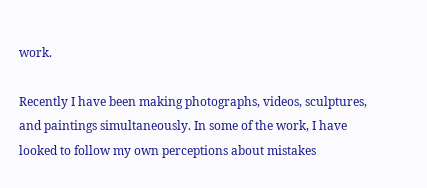work.

Recently I have been making photographs, videos, sculptures, and paintings simultaneously. In some of the work, I have looked to follow my own perceptions about mistakes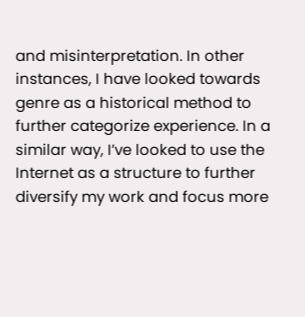and misinterpretation. In other instances, I have looked towards genre as a historical method to further categorize experience. In a similar way, I’ve looked to use the Internet as a structure to further diversify my work and focus more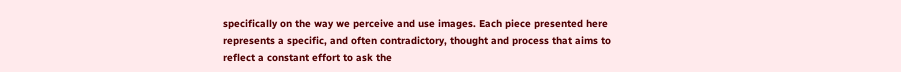specifically on the way we perceive and use images. Each piece presented here represents a specific, and often contradictory, thought and process that aims to reflect a constant effort to ask the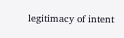legitimacy of intent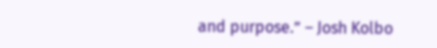and purpose.” – Josh Kolbo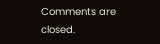Comments are closed.